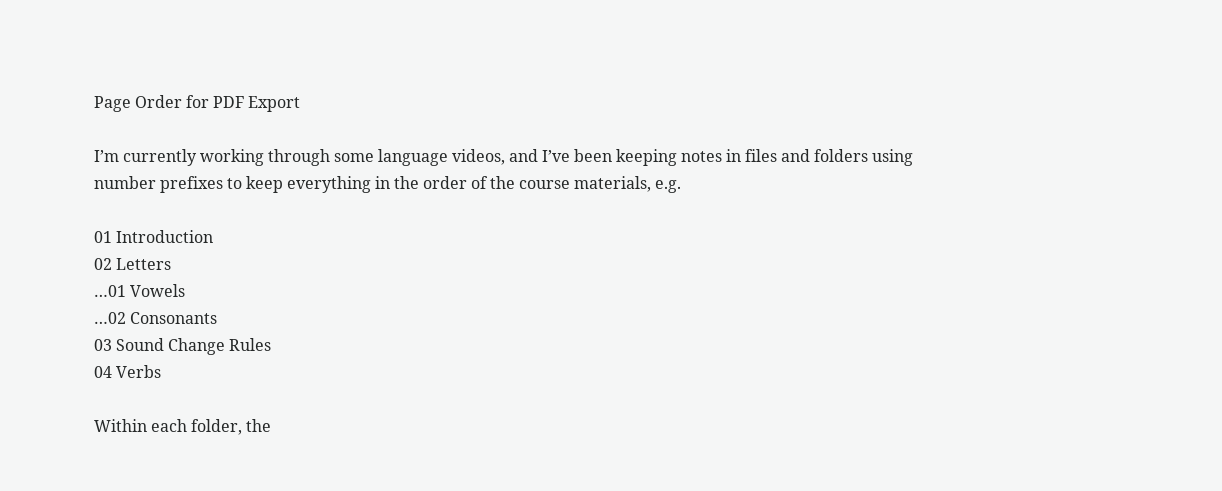Page Order for PDF Export

I’m currently working through some language videos, and I’ve been keeping notes in files and folders using number prefixes to keep everything in the order of the course materials, e.g.

01 Introduction
02 Letters
…01 Vowels
…02 Consonants
03 Sound Change Rules
04 Verbs

Within each folder, the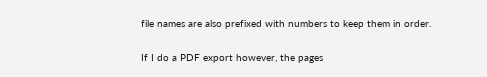file names are also prefixed with numbers to keep them in order.

If I do a PDF export however, the pages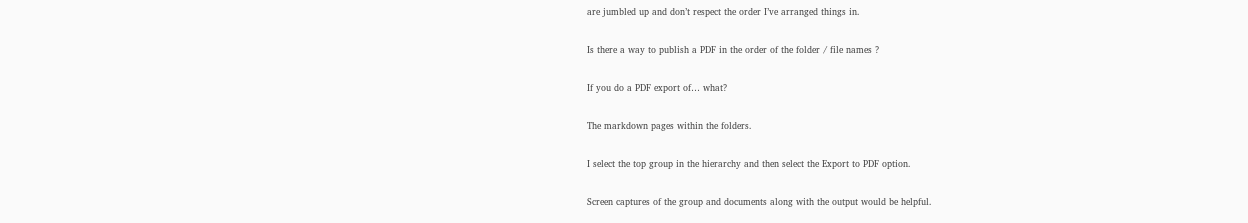are jumbled up and don’t respect the order I’ve arranged things in.

Is there a way to publish a PDF in the order of the folder / file names ?

If you do a PDF export of… what?

The markdown pages within the folders.

I select the top group in the hierarchy and then select the Export to PDF option.

Screen captures of the group and documents along with the output would be helpful.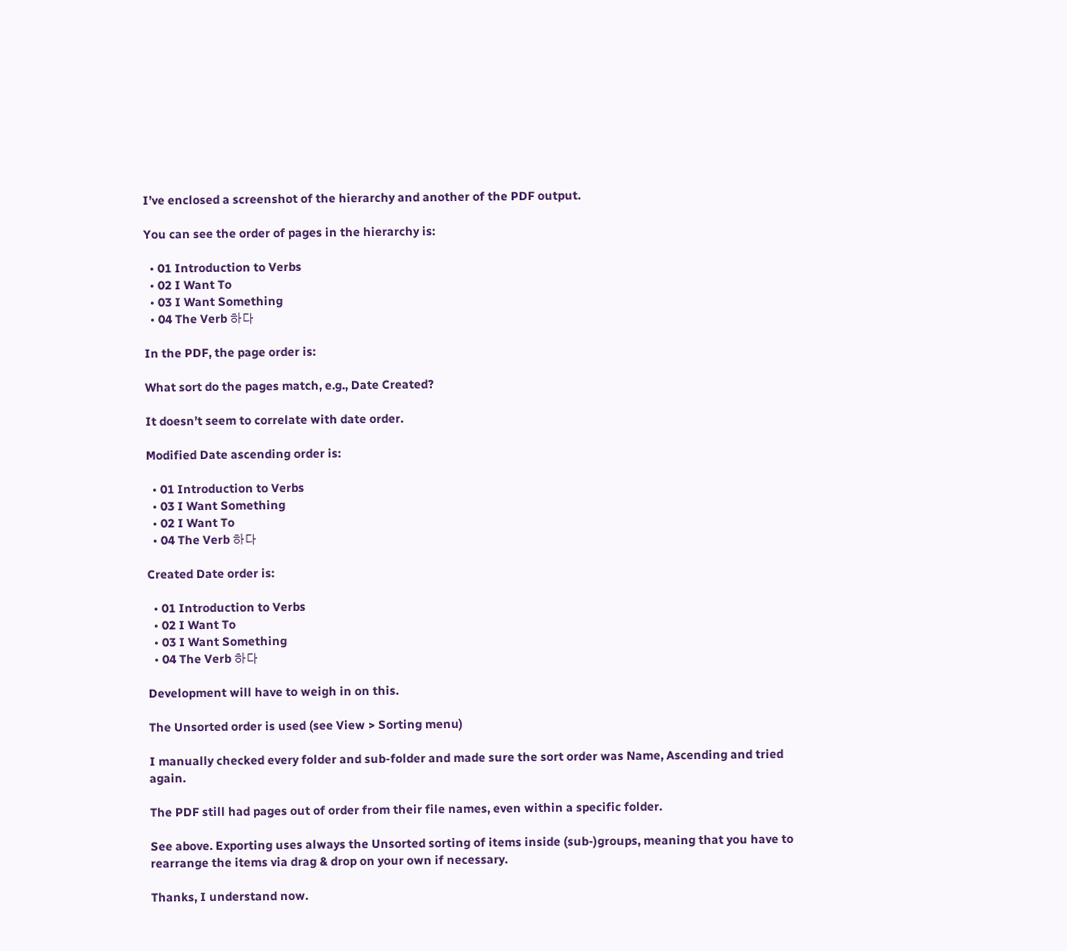I’ve enclosed a screenshot of the hierarchy and another of the PDF output.

You can see the order of pages in the hierarchy is:

  • 01 Introduction to Verbs
  • 02 I Want To
  • 03 I Want Something
  • 04 The Verb 하다

In the PDF, the page order is:

What sort do the pages match, e.g., Date Created?

It doesn’t seem to correlate with date order.

Modified Date ascending order is:

  • 01 Introduction to Verbs
  • 03 I Want Something
  • 02 I Want To
  • 04 The Verb 하다

Created Date order is:

  • 01 Introduction to Verbs
  • 02 I Want To
  • 03 I Want Something
  • 04 The Verb 하다

Development will have to weigh in on this.

The Unsorted order is used (see View > Sorting menu)

I manually checked every folder and sub-folder and made sure the sort order was Name, Ascending and tried again.

The PDF still had pages out of order from their file names, even within a specific folder.

See above. Exporting uses always the Unsorted sorting of items inside (sub-)groups, meaning that you have to rearrange the items via drag & drop on your own if necessary.

Thanks, I understand now.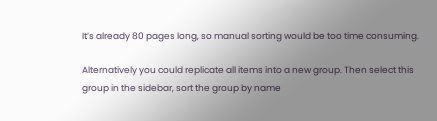It’s already 80 pages long, so manual sorting would be too time consuming.

Alternatively you could replicate all items into a new group. Then select this group in the sidebar, sort the group by name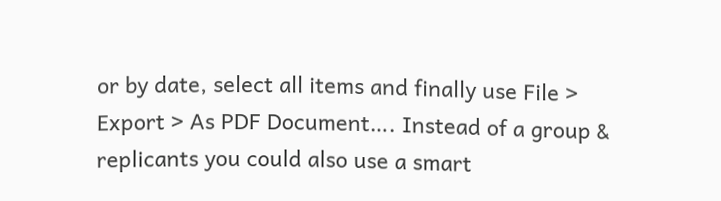or by date, select all items and finally use File > Export > As PDF Document…. Instead of a group & replicants you could also use a smart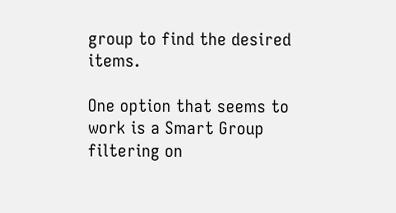group to find the desired items.

One option that seems to work is a Smart Group filtering on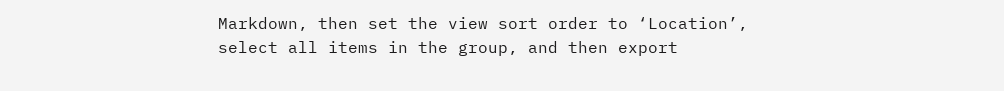Markdown, then set the view sort order to ‘Location’, select all items in the group, and then export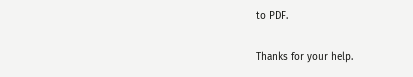to PDF.

Thanks for your help.